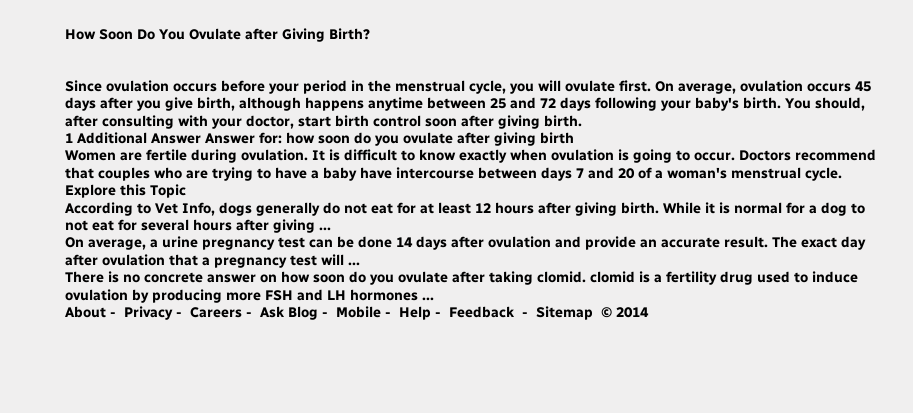How Soon Do You Ovulate after Giving Birth?


Since ovulation occurs before your period in the menstrual cycle, you will ovulate first. On average, ovulation occurs 45 days after you give birth, although happens anytime between 25 and 72 days following your baby's birth. You should, after consulting with your doctor, start birth control soon after giving birth.
1 Additional Answer Answer for: how soon do you ovulate after giving birth
Women are fertile during ovulation. It is difficult to know exactly when ovulation is going to occur. Doctors recommend that couples who are trying to have a baby have intercourse between days 7 and 20 of a woman's menstrual cycle.
Explore this Topic
According to Vet Info, dogs generally do not eat for at least 12 hours after giving birth. While it is normal for a dog to not eat for several hours after giving ...
On average, a urine pregnancy test can be done 14 days after ovulation and provide an accurate result. The exact day after ovulation that a pregnancy test will ...
There is no concrete answer on how soon do you ovulate after taking clomid. clomid is a fertility drug used to induce ovulation by producing more FSH and LH hormones ...
About -  Privacy -  Careers -  Ask Blog -  Mobile -  Help -  Feedback  -  Sitemap  © 2014